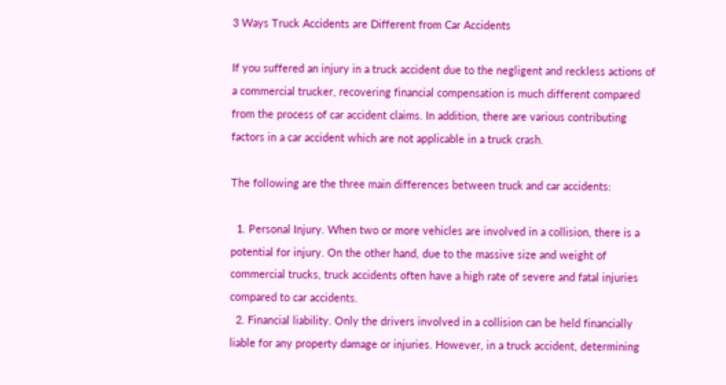3 Ways Truck Accidents are Different from Car Accidents

If you suffered an injury in a truck accident due to the negligent and reckless actions of a commercial trucker, recovering financial compensation is much different compared from the process of car accident claims. In addition, there are various contributing factors in a car accident which are not applicable in a truck crash.

The following are the three main differences between truck and car accidents:

  1. Personal Injury. When two or more vehicles are involved in a collision, there is a potential for injury. On the other hand, due to the massive size and weight of commercial trucks, truck accidents often have a high rate of severe and fatal injuries compared to car accidents.
  2. Financial liability. Only the drivers involved in a collision can be held financially liable for any property damage or injuries. However, in a truck accident, determining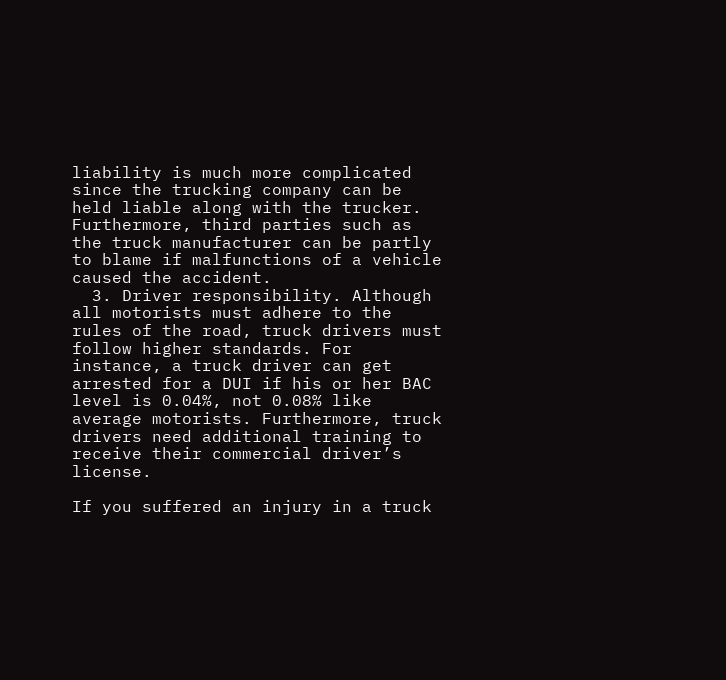liability is much more complicated since the trucking company can be held liable along with the trucker. Furthermore, third parties such as the truck manufacturer can be partly to blame if malfunctions of a vehicle caused the accident.
  3. Driver responsibility. Although all motorists must adhere to the rules of the road, truck drivers must follow higher standards. For instance, a truck driver can get arrested for a DUI if his or her BAC level is 0.04%, not 0.08% like average motorists. Furthermore, truck drivers need additional training to receive their commercial driver’s license.

If you suffered an injury in a truck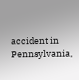accident in Pennsylvania,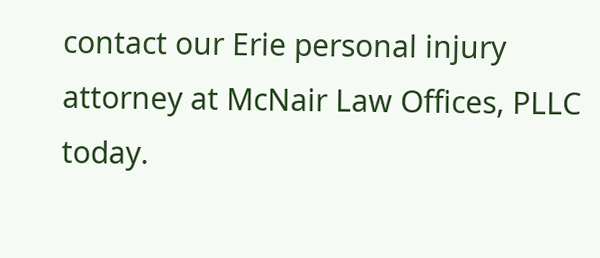contact our Erie personal injury attorney at McNair Law Offices, PLLC today.